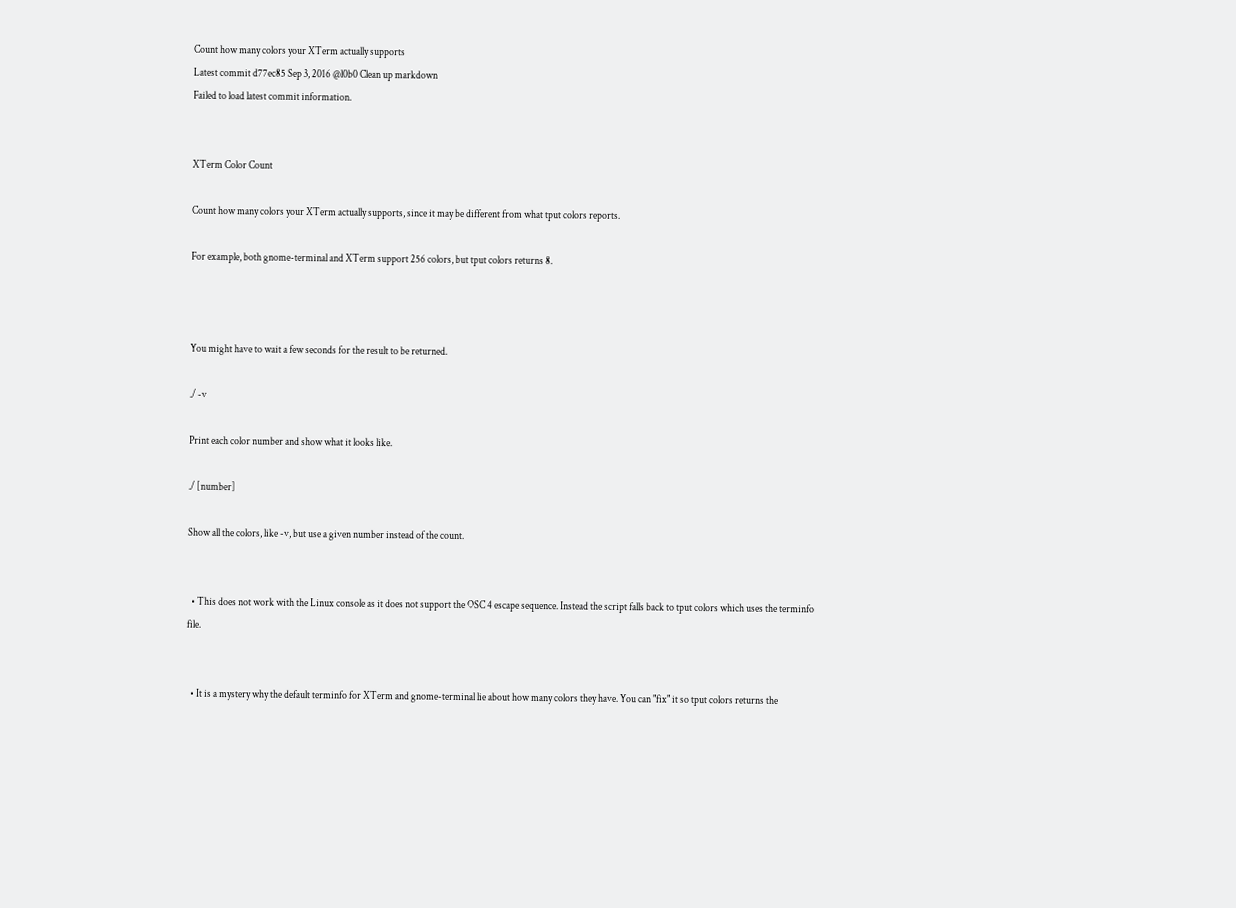Count how many colors your XTerm actually supports
Latest commit d77ec85 Sep 3, 2016 @l0b0 Clean up markdown
Failed to load latest commit information.


XTerm Color Count

Count how many colors your XTerm actually supports, since it may be different from what tput colors reports.

For example, both gnome-terminal and XTerm support 256 colors, but tput colors returns 8.



You might have to wait a few seconds for the result to be returned.

./ -v

Print each color number and show what it looks like.

./ [number]

Show all the colors, like -v, but use a given number instead of the count.


  • This does not work with the Linux console as it does not support the OSC 4 escape sequence. Instead the script falls back to tput colors which uses the terminfo file.


  • It is a mystery why the default terminfo for XTerm and gnome-terminal lie about how many colors they have. You can "fix" it so tput colors returns the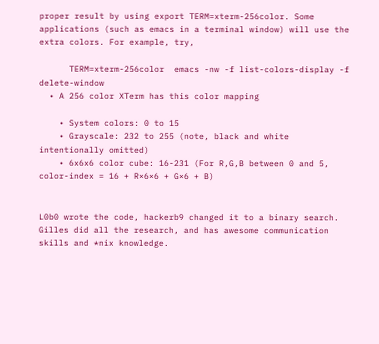proper result by using export TERM=xterm-256color. Some applications (such as emacs in a terminal window) will use the extra colors. For example, try,

      TERM=xterm-256color  emacs -nw -f list-colors-display -f delete-window
  • A 256 color XTerm has this color mapping

    • System colors: 0 to 15
    • Grayscale: 232 to 255 (note, black and white intentionally omitted)
    • 6x6x6 color cube: 16-231 (For R,G,B between 0 and 5, color-index = 16 + R×6×6 + G×6 + B)


L0b0 wrote the code, hackerb9 changed it to a binary search. Gilles did all the research, and has awesome communication skills and *nix knowledge.